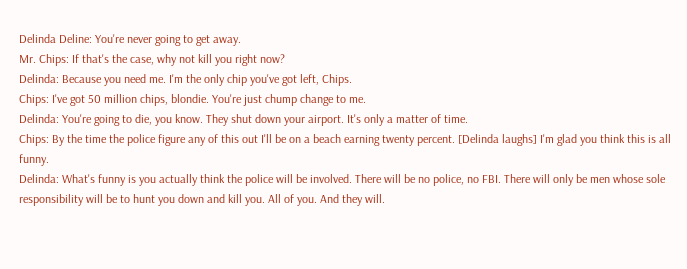Delinda Deline: You're never going to get away.
Mr. Chips: If that's the case, why not kill you right now?
Delinda: Because you need me. I'm the only chip you've got left, Chips.
Chips: I've got 50 million chips, blondie. You're just chump change to me.
Delinda: You're going to die, you know. They shut down your airport. It's only a matter of time.
Chips: By the time the police figure any of this out I'll be on a beach earning twenty percent. [Delinda laughs] I'm glad you think this is all funny.
Delinda: What's funny is you actually think the police will be involved. There will be no police, no FBI. There will only be men whose sole responsibility will be to hunt you down and kill you. All of you. And they will.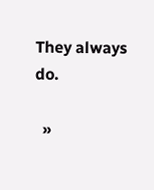They always do.

  »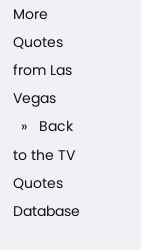More Quotes from Las Vegas
  »   Back to the TV Quotes Database